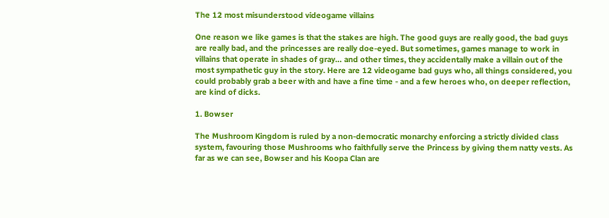The 12 most misunderstood videogame villains

One reason we like games is that the stakes are high. The good guys are really good, the bad guys are really bad, and the princesses are really doe-eyed. But sometimes, games manage to work in villains that operate in shades of gray… and other times, they accidentally make a villain out of the most sympathetic guy in the story. Here are 12 videogame bad guys who, all things considered, you could probably grab a beer with and have a fine time - and a few heroes who, on deeper reflection, are kind of dicks.

1. Bowser

The Mushroom Kingdom is ruled by a non-democratic monarchy enforcing a strictly divided class system, favouring those Mushrooms who faithfully serve the Princess by giving them natty vests. As far as we can see, Bowser and his Koopa Clan are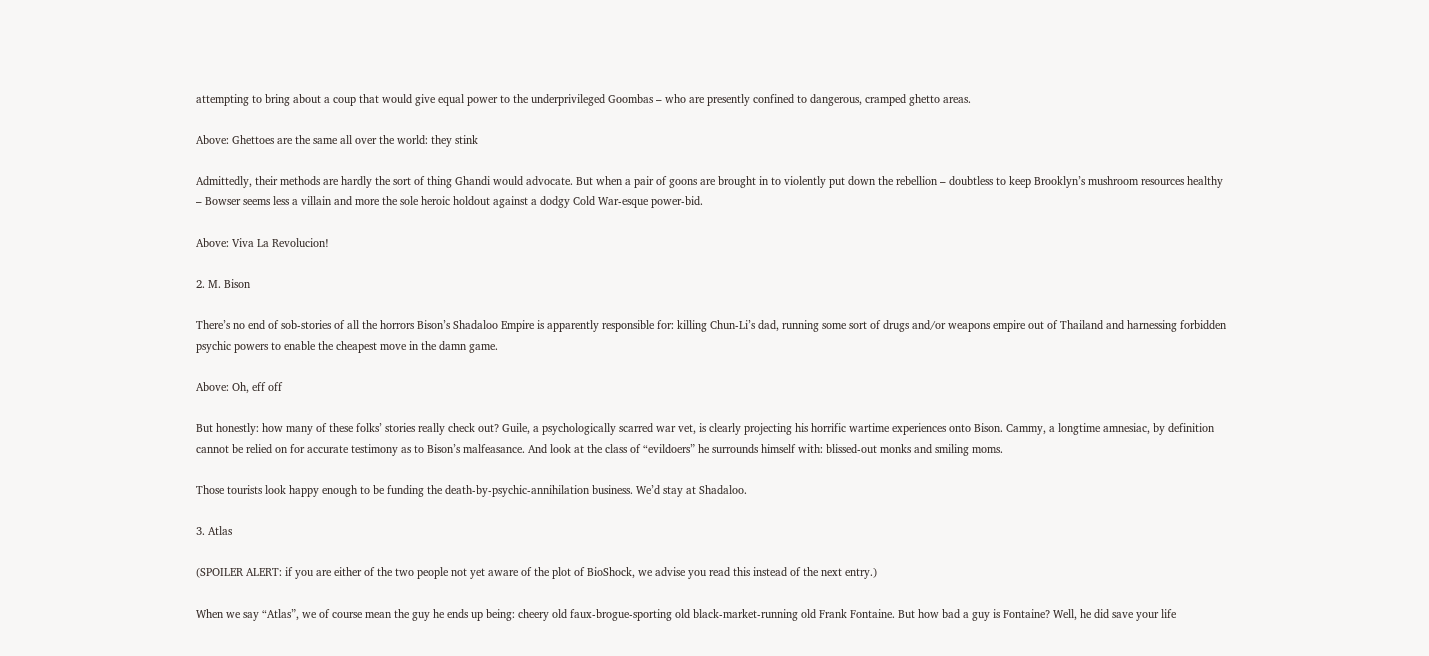attempting to bring about a coup that would give equal power to the underprivileged Goombas – who are presently confined to dangerous, cramped ghetto areas.

Above: Ghettoes are the same all over the world: they stink

Admittedly, their methods are hardly the sort of thing Ghandi would advocate. But when a pair of goons are brought in to violently put down the rebellion – doubtless to keep Brooklyn’s mushroom resources healthy – Bowser seems less a villain and more the sole heroic holdout against a dodgy Cold War-esque power-bid.

Above: Viva La Revolucion!

2. M. Bison

There’s no end of sob-stories of all the horrors Bison’s Shadaloo Empire is apparently responsible for: killing Chun-Li’s dad, running some sort of drugs and/or weapons empire out of Thailand and harnessing forbidden psychic powers to enable the cheapest move in the damn game.

Above: Oh, eff off

But honestly: how many of these folks’ stories really check out? Guile, a psychologically scarred war vet, is clearly projecting his horrific wartime experiences onto Bison. Cammy, a longtime amnesiac, by definition cannot be relied on for accurate testimony as to Bison’s malfeasance. And look at the class of “evildoers” he surrounds himself with: blissed-out monks and smiling moms.

Those tourists look happy enough to be funding the death-by-psychic-annihilation business. We’d stay at Shadaloo.

3. Atlas

(SPOILER ALERT: if you are either of the two people not yet aware of the plot of BioShock, we advise you read this instead of the next entry.)

When we say “Atlas”, we of course mean the guy he ends up being: cheery old faux-brogue-sporting old black-market-running old Frank Fontaine. But how bad a guy is Fontaine? Well, he did save your life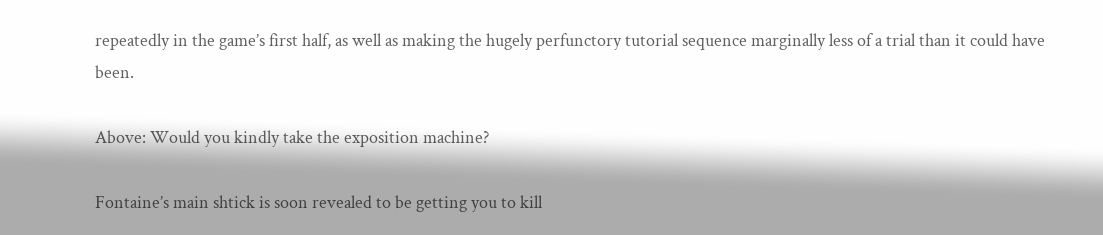repeatedly in the game’s first half, as well as making the hugely perfunctory tutorial sequence marginally less of a trial than it could have been.

Above: Would you kindly take the exposition machine?

Fontaine’s main shtick is soon revealed to be getting you to kill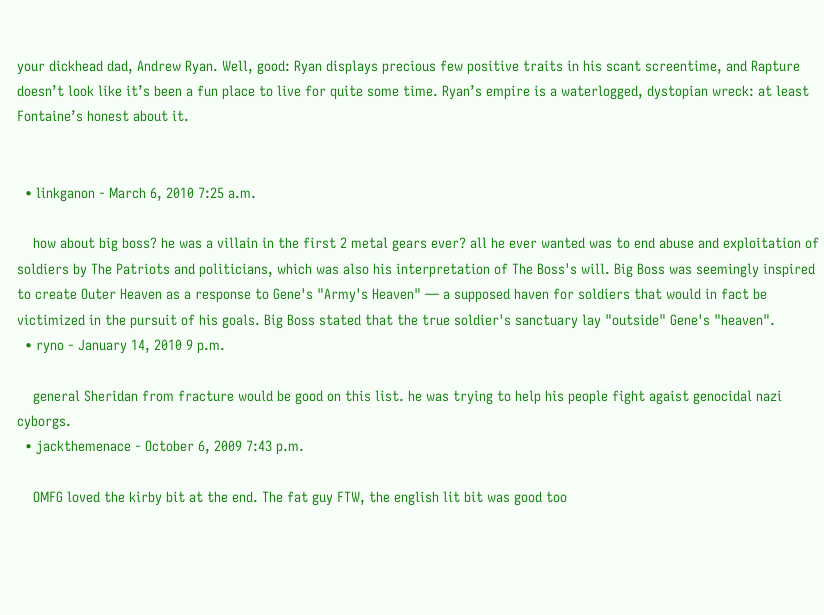your dickhead dad, Andrew Ryan. Well, good: Ryan displays precious few positive traits in his scant screentime, and Rapture doesn’t look like it’s been a fun place to live for quite some time. Ryan’s empire is a waterlogged, dystopian wreck: at least Fontaine’s honest about it.


  • linkganon - March 6, 2010 7:25 a.m.

    how about big boss? he was a villain in the first 2 metal gears ever? all he ever wanted was to end abuse and exploitation of soldiers by The Patriots and politicians, which was also his interpretation of The Boss's will. Big Boss was seemingly inspired to create Outer Heaven as a response to Gene's "Army's Heaven" — a supposed haven for soldiers that would in fact be victimized in the pursuit of his goals. Big Boss stated that the true soldier's sanctuary lay "outside" Gene's "heaven".
  • ryno - January 14, 2010 9 p.m.

    general Sheridan from fracture would be good on this list. he was trying to help his people fight agaist genocidal nazi cyborgs.
  • jackthemenace - October 6, 2009 7:43 p.m.

    OMFG loved the kirby bit at the end. The fat guy FTW, the english lit bit was good too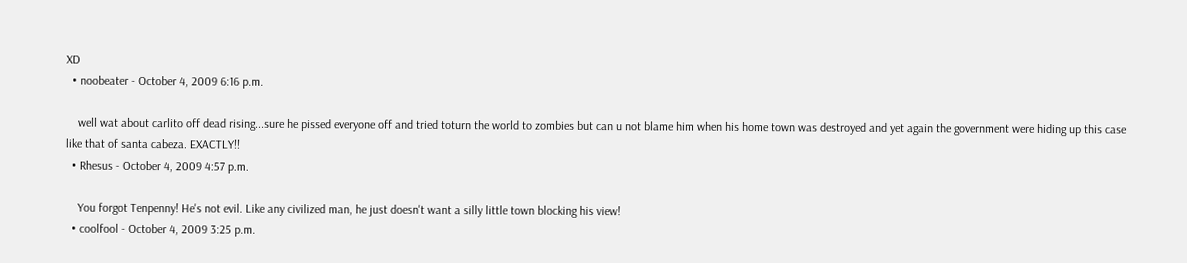XD
  • noobeater - October 4, 2009 6:16 p.m.

    well wat about carlito off dead rising...sure he pissed everyone off and tried toturn the world to zombies but can u not blame him when his home town was destroyed and yet again the government were hiding up this case like that of santa cabeza. EXACTLY!!
  • Rhesus - October 4, 2009 4:57 p.m.

    You forgot Tenpenny! He's not evil. Like any civilized man, he just doesn't want a silly little town blocking his view!
  • coolfool - October 4, 2009 3:25 p.m.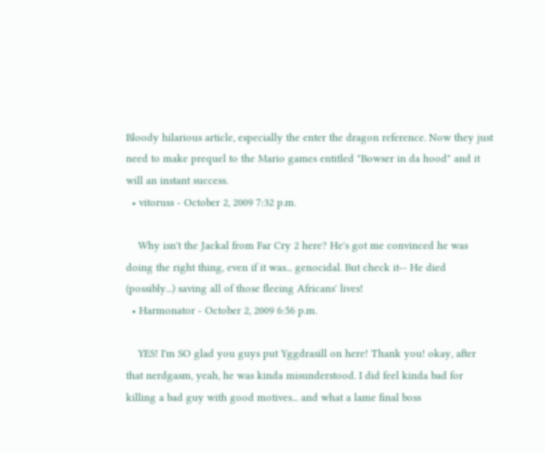Bloody hilarious article, especially the enter the dragon reference. Now they just need to make prequel to the Mario games entitled "Bowser in da hood" and it will an instant success.
  • vitoruss - October 2, 2009 7:32 p.m.

    Why isn't the Jackal from Far Cry 2 here? He's got me convinced he was doing the right thing, even if it was... genocidal. But check it-- He died (possibly...) saving all of those fleeing Africans' lives!
  • Harmonator - October 2, 2009 6:56 p.m.

    YES! I'm SO glad you guys put Yggdrasill on here! Thank you! okay, after that nerdgasm, yeah, he was kinda misunderstood. I did feel kinda bad for killing a bad guy with good motives... and what a lame final boss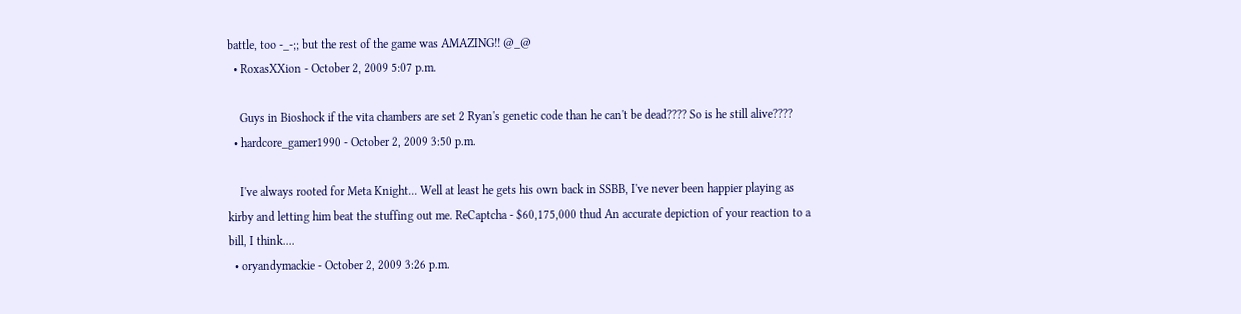battle, too -_-;; but the rest of the game was AMAZING!! @_@
  • RoxasXXion - October 2, 2009 5:07 p.m.

    Guys in Bioshock if the vita chambers are set 2 Ryan's genetic code than he can't be dead???? So is he still alive????
  • hardcore_gamer1990 - October 2, 2009 3:50 p.m.

    I've always rooted for Meta Knight... Well at least he gets his own back in SSBB, I've never been happier playing as kirby and letting him beat the stuffing out me. ReCaptcha - $60,175,000 thud An accurate depiction of your reaction to a bill, I think....
  • oryandymackie - October 2, 2009 3:26 p.m.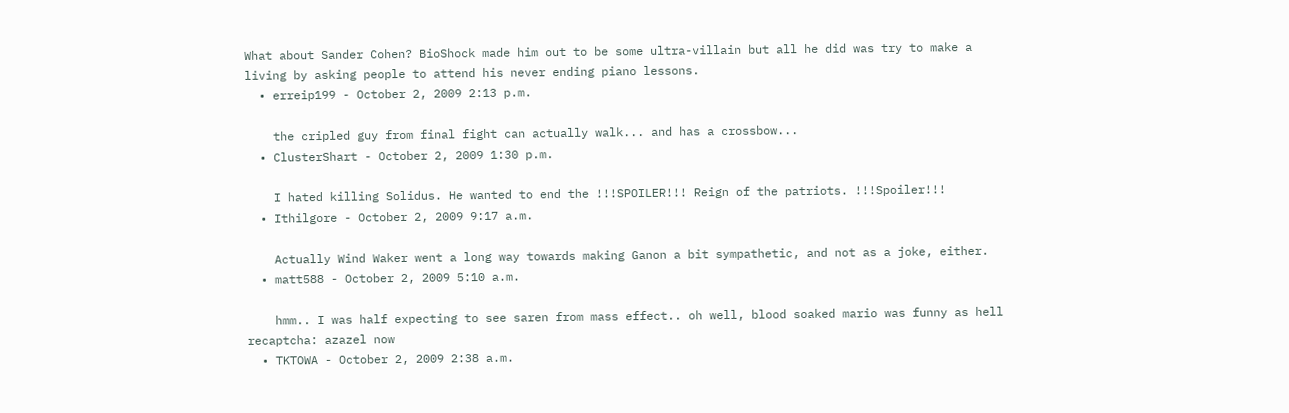What about Sander Cohen? BioShock made him out to be some ultra-villain but all he did was try to make a living by asking people to attend his never ending piano lessons.
  • erreip199 - October 2, 2009 2:13 p.m.

    the cripled guy from final fight can actually walk... and has a crossbow...
  • ClusterShart - October 2, 2009 1:30 p.m.

    I hated killing Solidus. He wanted to end the !!!SPOILER!!! Reign of the patriots. !!!Spoiler!!!
  • Ithilgore - October 2, 2009 9:17 a.m.

    Actually Wind Waker went a long way towards making Ganon a bit sympathetic, and not as a joke, either.
  • matt588 - October 2, 2009 5:10 a.m.

    hmm.. I was half expecting to see saren from mass effect.. oh well, blood soaked mario was funny as hell recaptcha: azazel now
  • TKTOWA - October 2, 2009 2:38 a.m.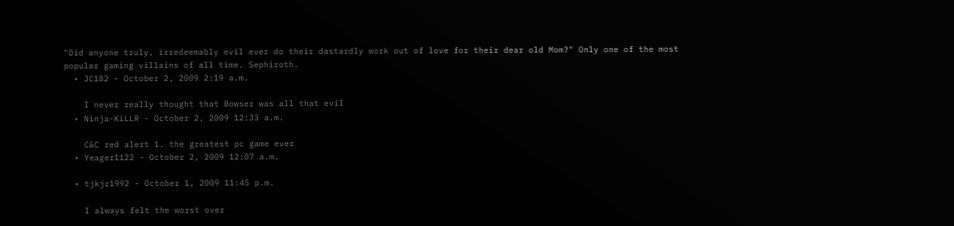"Did anyone truly, irredeemably evil ever do their dastardly work out of love for their dear old Mom?" Only one of the most popular gaming villains of all time. Sephiroth.
  • JC182 - October 2, 2009 2:19 a.m.

    I never really thought that Bowser was all that evil
  • Ninja-KiLLR - October 2, 2009 12:33 a.m.

    C&C red alert 1. the greatest pc game ever
  • Yeager1122 - October 2, 2009 12:07 a.m.

  • tjkjr1992 - October 1, 2009 11:45 p.m.

    I always felt the worst over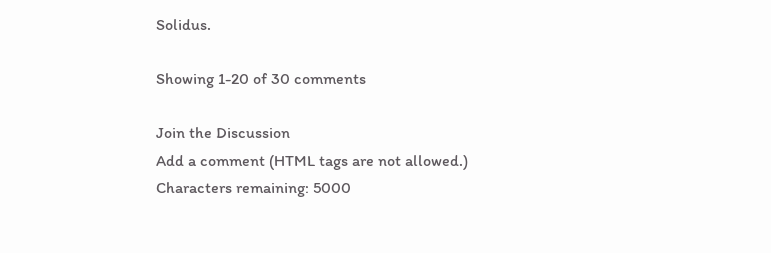Solidus.

Showing 1-20 of 30 comments

Join the Discussion
Add a comment (HTML tags are not allowed.)
Characters remaining: 5000